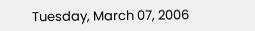Tuesday, March 07, 2006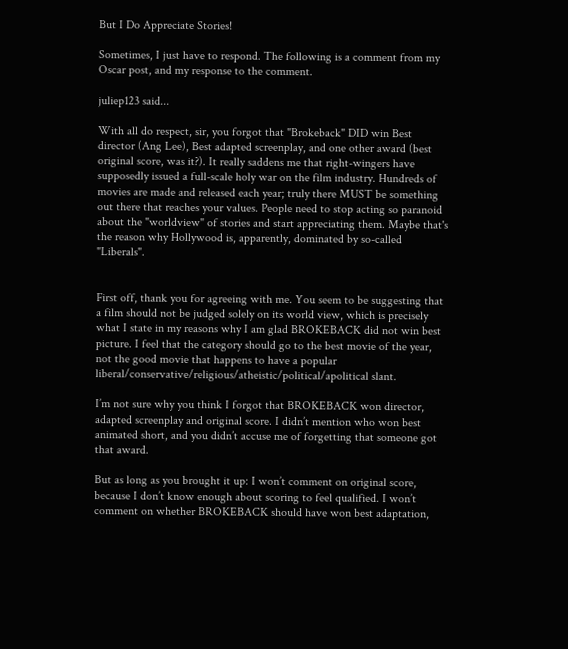But I Do Appreciate Stories!

Sometimes, I just have to respond. The following is a comment from my Oscar post, and my response to the comment.

juliep123 said...

With all do respect, sir, you forgot that "Brokeback" DID win Best director (Ang Lee), Best adapted screenplay, and one other award (best original score, was it?). It really saddens me that right-wingers have supposedly issued a full-scale holy war on the film industry. Hundreds of movies are made and released each year; truly there MUST be something out there that reaches your values. People need to stop acting so paranoid about the "worldview" of stories and start appreciating them. Maybe that's the reason why Hollywood is, apparently, dominated by so-called "Liberals".


First off, thank you for agreeing with me. You seem to be suggesting that a film should not be judged solely on its world view, which is precisely what I state in my reasons why I am glad BROKEBACK did not win best picture. I feel that the category should go to the best movie of the year, not the good movie that happens to have a popular liberal/conservative/religious/atheistic/political/apolitical slant.

I’m not sure why you think I forgot that BROKEBACK won director, adapted screenplay and original score. I didn’t mention who won best animated short, and you didn’t accuse me of forgetting that someone got that award.

But as long as you brought it up: I won’t comment on original score, because I don’t know enough about scoring to feel qualified. I won’t comment on whether BROKEBACK should have won best adaptation,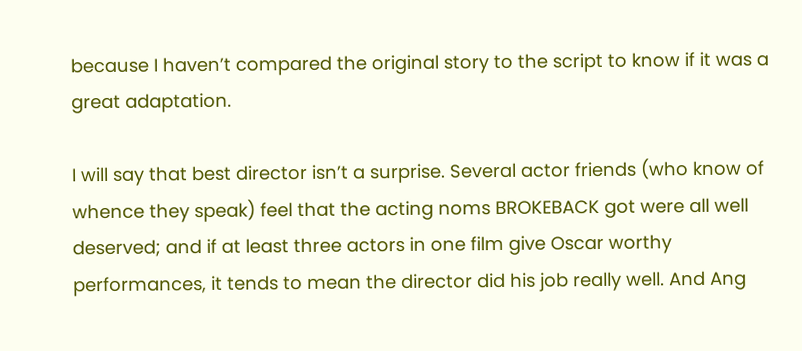because I haven’t compared the original story to the script to know if it was a great adaptation.

I will say that best director isn’t a surprise. Several actor friends (who know of whence they speak) feel that the acting noms BROKEBACK got were all well deserved; and if at least three actors in one film give Oscar worthy performances, it tends to mean the director did his job really well. And Ang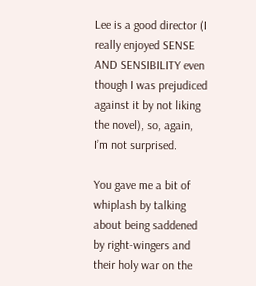Lee is a good director (I really enjoyed SENSE AND SENSIBILITY even though I was prejudiced against it by not liking the novel), so, again, I’m not surprised.

You gave me a bit of whiplash by talking about being saddened by right-wingers and their holy war on the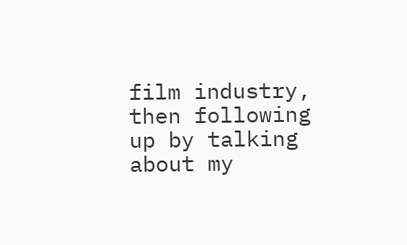film industry, then following up by talking about my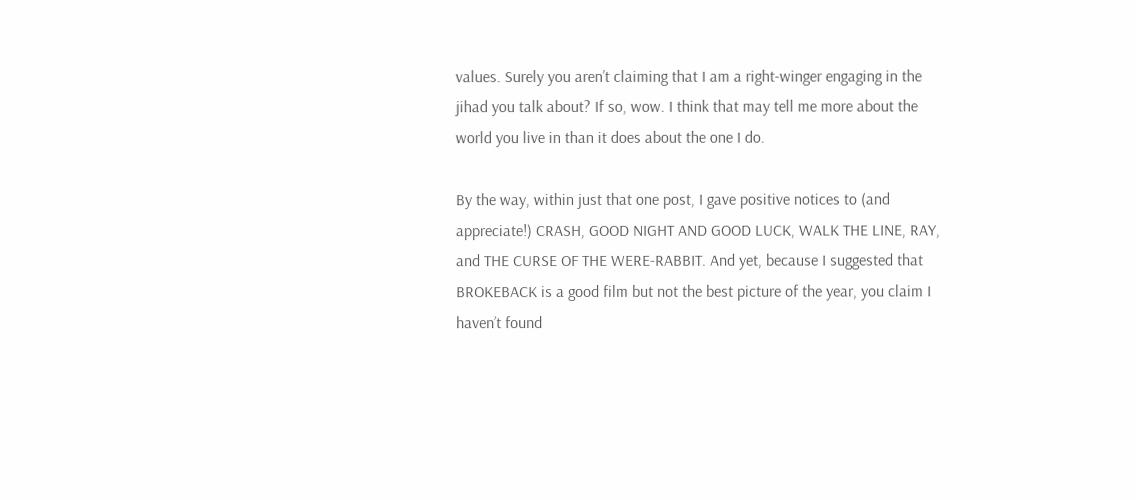values. Surely you aren’t claiming that I am a right-winger engaging in the jihad you talk about? If so, wow. I think that may tell me more about the world you live in than it does about the one I do.

By the way, within just that one post, I gave positive notices to (and appreciate!) CRASH, GOOD NIGHT AND GOOD LUCK, WALK THE LINE, RAY, and THE CURSE OF THE WERE-RABBIT. And yet, because I suggested that BROKEBACK is a good film but not the best picture of the year, you claim I haven’t found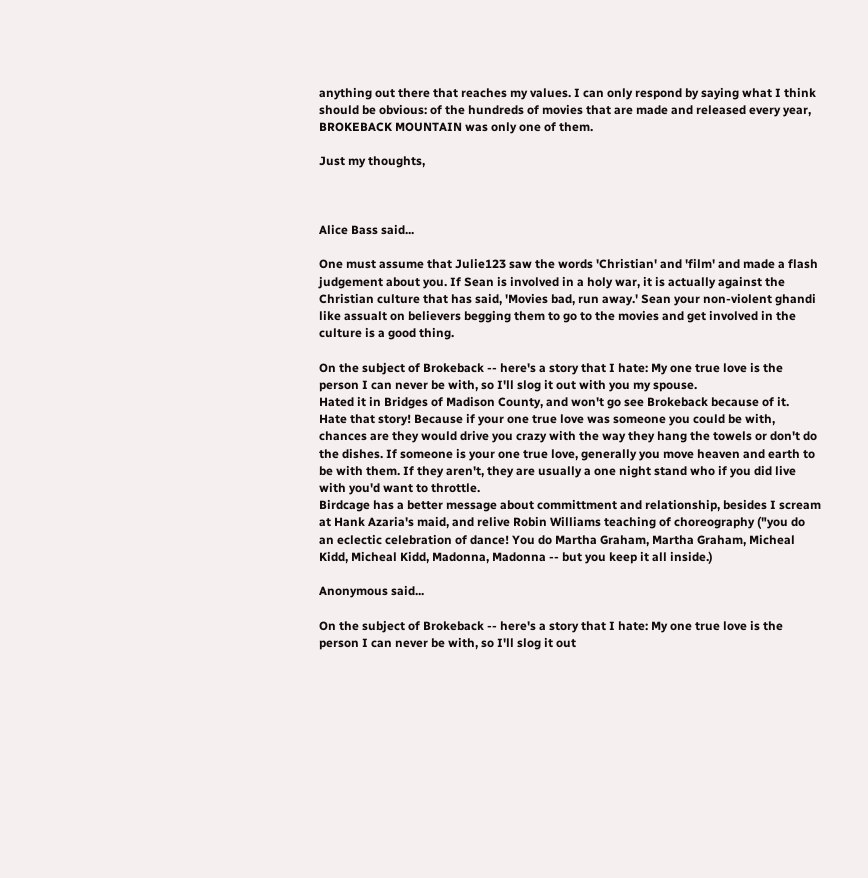anything out there that reaches my values. I can only respond by saying what I think should be obvious: of the hundreds of movies that are made and released every year, BROKEBACK MOUNTAIN was only one of them.

Just my thoughts,



Alice Bass said...

One must assume that Julie123 saw the words 'Christian' and 'film' and made a flash judgement about you. If Sean is involved in a holy war, it is actually against the Christian culture that has said, 'Movies bad, run away.' Sean your non-violent ghandi like assualt on believers begging them to go to the movies and get involved in the culture is a good thing.

On the subject of Brokeback -- here's a story that I hate: My one true love is the person I can never be with, so I'll slog it out with you my spouse.
Hated it in Bridges of Madison County, and won't go see Brokeback because of it.
Hate that story! Because if your one true love was someone you could be with, chances are they would drive you crazy with the way they hang the towels or don't do the dishes. If someone is your one true love, generally you move heaven and earth to be with them. If they aren't, they are usually a one night stand who if you did live with you'd want to throttle.
Birdcage has a better message about committment and relationship, besides I scream at Hank Azaria's maid, and relive Robin Williams teaching of choreography ("you do an eclectic celebration of dance! You do Martha Graham, Martha Graham, Micheal Kidd, Micheal Kidd, Madonna, Madonna -- but you keep it all inside.)

Anonymous said...

On the subject of Brokeback -- here's a story that I hate: My one true love is the person I can never be with, so I'll slog it out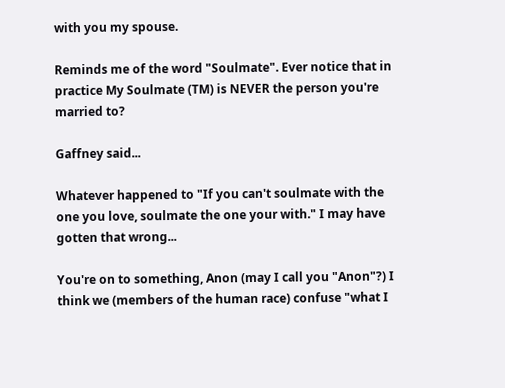with you my spouse.

Reminds me of the word "Soulmate". Ever notice that in practice My Soulmate (TM) is NEVER the person you're married to?

Gaffney said...

Whatever happened to "If you can't soulmate with the one you love, soulmate the one your with." I may have gotten that wrong...

You're on to something, Anon (may I call you "Anon"?) I think we (members of the human race) confuse "what I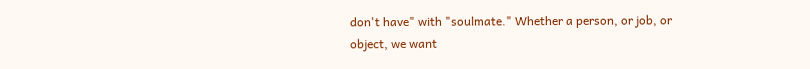don't have" with "soulmate." Whether a person, or job, or object, we want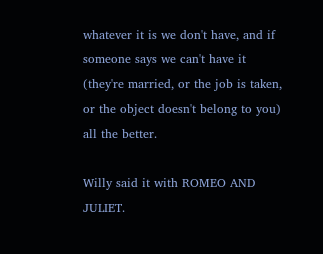whatever it is we don't have, and if someone says we can't have it (they're married, or the job is taken, or the object doesn't belong to you) all the better.

Willy said it with ROMEO AND JULIET.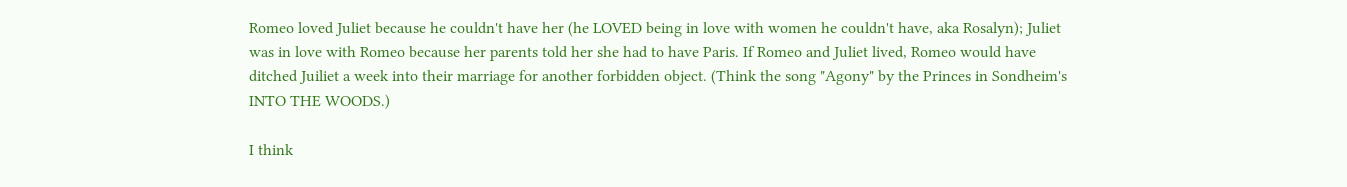Romeo loved Juliet because he couldn't have her (he LOVED being in love with women he couldn't have, aka Rosalyn); Juliet was in love with Romeo because her parents told her she had to have Paris. If Romeo and Juliet lived, Romeo would have ditched Juiliet a week into their marriage for another forbidden object. (Think the song "Agony" by the Princes in Sondheim's INTO THE WOODS.)

I think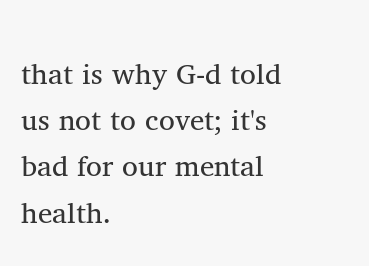that is why G-d told us not to covet; it's bad for our mental health.